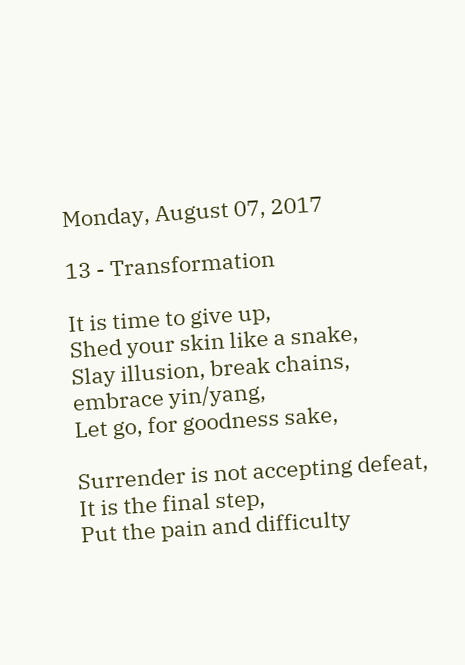Monday, August 07, 2017

13 - Transformation

It is time to give up,
Shed your skin like a snake,
Slay illusion, break chains, embrace yin/yang,
Let go, for goodness sake,

Surrender is not accepting defeat,
It is the final step,
Put the pain and difficulty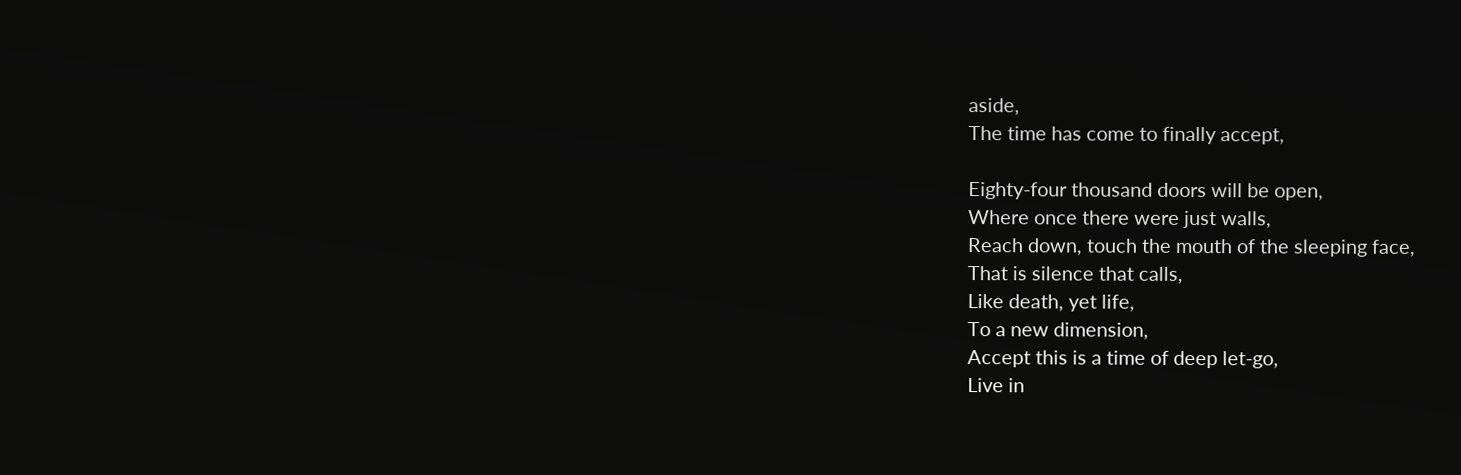aside,
The time has come to finally accept,

Eighty-four thousand doors will be open,
Where once there were just walls,
Reach down, touch the mouth of the sleeping face,
That is silence that calls,
Like death, yet life,
To a new dimension,
Accept this is a time of deep let-go,
Live in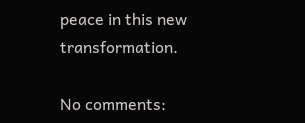peace in this new transformation.

No comments: